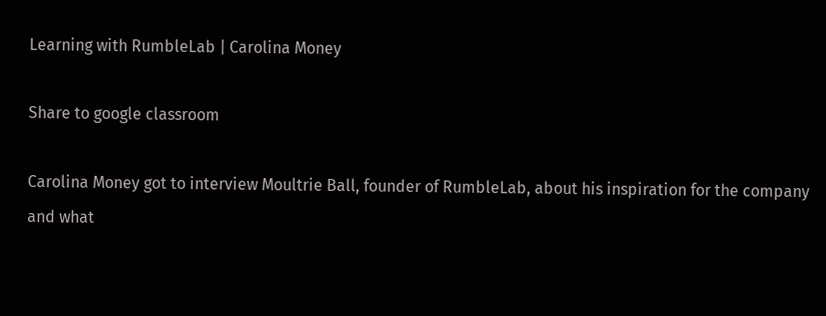Learning with RumbleLab | Carolina Money

Share to google classroom

Carolina Money got to interview Moultrie Ball, founder of RumbleLab, about his inspiration for the company and what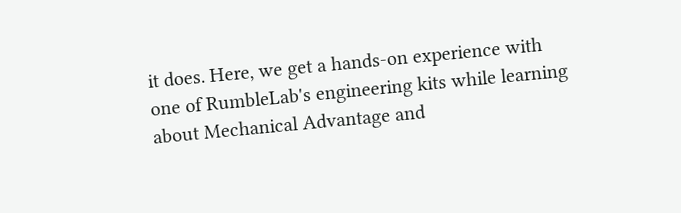it does. Here, we get a hands-on experience with one of RumbleLab's engineering kits while learning about Mechanical Advantage and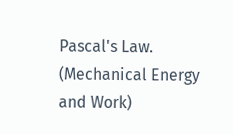Pascal's Law.  (Mechanical Energy and Work)